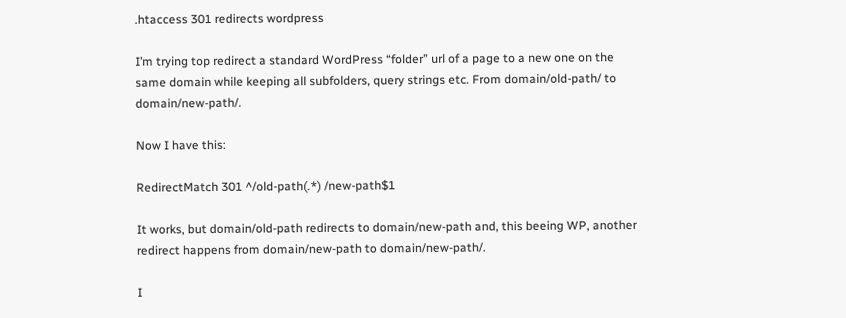.htaccess 301 redirects wordpress

I’m trying top redirect a standard WordPress “folder” url of a page to a new one on the same domain while keeping all subfolders, query strings etc. From domain/old-path/ to domain/new-path/.

Now I have this:

RedirectMatch 301 ^/old-path(.*) /new-path$1

It works, but domain/old-path redirects to domain/new-path and, this beeing WP, another redirect happens from domain/new-path to domain/new-path/.

I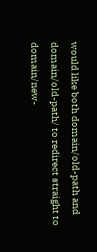would like both domain/old-path and domain/old-path/ to redirect straight to domain/new-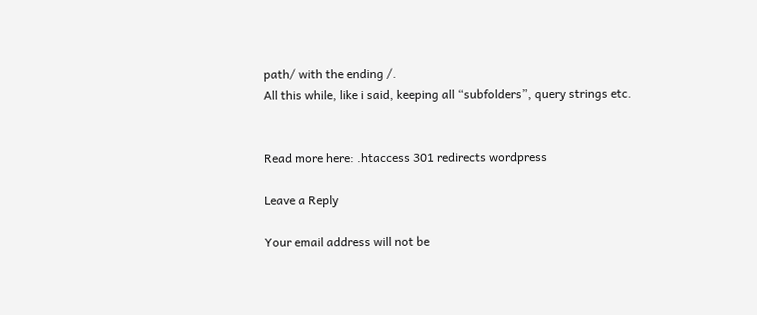path/ with the ending /.
All this while, like i said, keeping all “subfolders”, query strings etc.


Read more here: .htaccess 301 redirects wordpress

Leave a Reply

Your email address will not be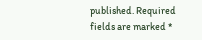published. Required fields are marked *